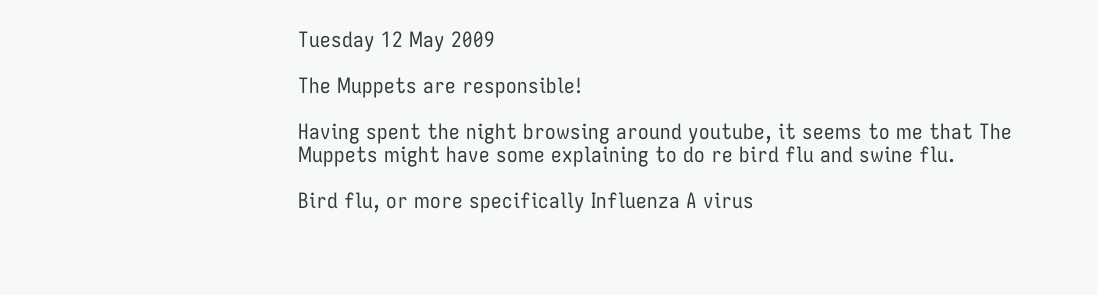Tuesday 12 May 2009

The Muppets are responsible!

Having spent the night browsing around youtube, it seems to me that The Muppets might have some explaining to do re bird flu and swine flu.

Bird flu, or more specifically Influenza A virus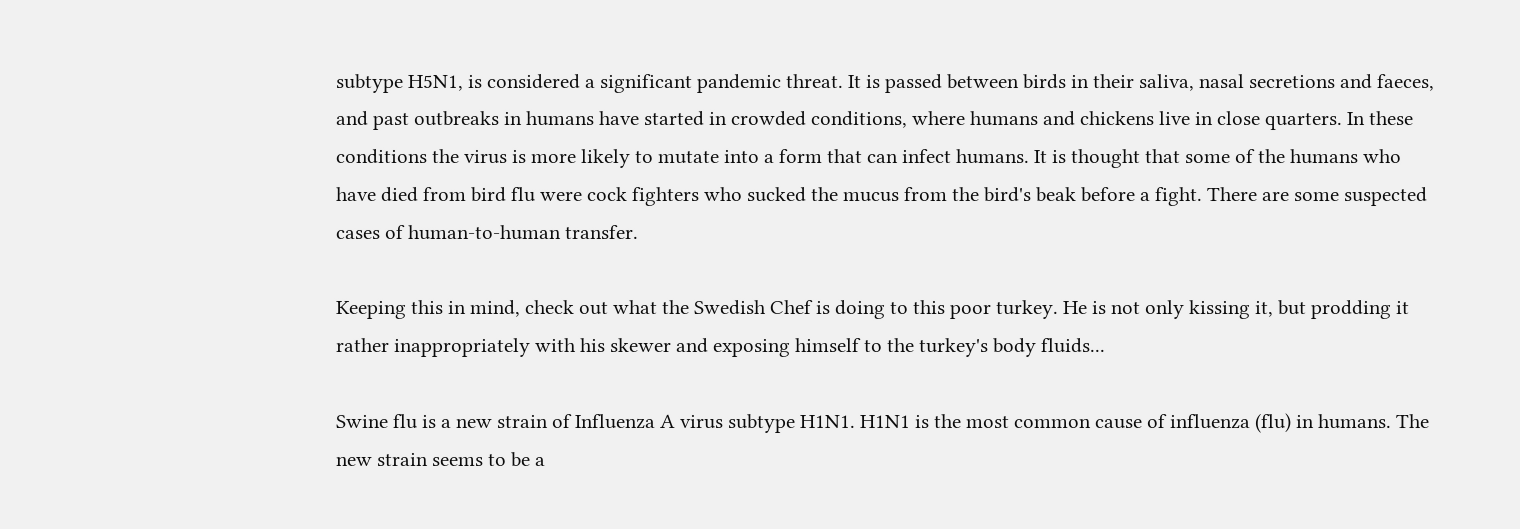subtype H5N1, is considered a significant pandemic threat. It is passed between birds in their saliva, nasal secretions and faeces, and past outbreaks in humans have started in crowded conditions, where humans and chickens live in close quarters. In these conditions the virus is more likely to mutate into a form that can infect humans. It is thought that some of the humans who have died from bird flu were cock fighters who sucked the mucus from the bird's beak before a fight. There are some suspected cases of human-to-human transfer.

Keeping this in mind, check out what the Swedish Chef is doing to this poor turkey. He is not only kissing it, but prodding it rather inappropriately with his skewer and exposing himself to the turkey's body fluids...

Swine flu is a new strain of Influenza A virus subtype H1N1. H1N1 is the most common cause of influenza (flu) in humans. The new strain seems to be a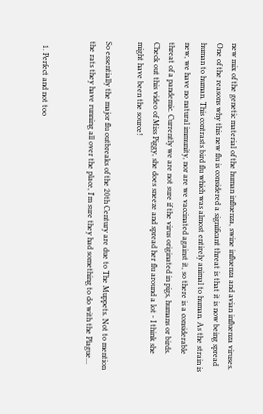new mix of the genetic material of the human influenza, swine influenza and avian influenza viruses. One of the reasons why this new flu is considered a significant threat is that it is now being spread human to human. This contrasts bird flu which was almost entirely animal to human. As the strain is new, we have no natural immunity, nor are we vaccinated against it, so there is a considerable threat of a pandemic. Currently we are not sure if the virus originated in pigs, humans or birds. Check out this video of Miss Piggy, she does sneeze and spread her flu around a lot - I think she might have been the source!

So essentially the major flu outbreaks of the 20th Century are due to The Muppets. Not to mention the rats they have running all over the place, I'm sure they had something to do with the Plague...


  1. Perfect and not too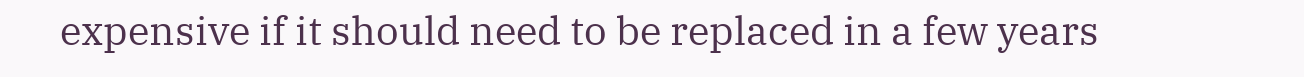expensive if it should need to be replaced in a few years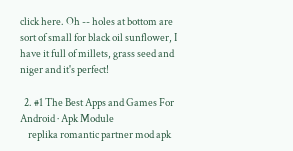click here. Oh -- holes at bottom are sort of small for black oil sunflower, I have it full of millets, grass seed and niger and it's perfect!

  2. #1 The Best Apps and Games For Android · Apk Module
    replika romantic partner mod apk